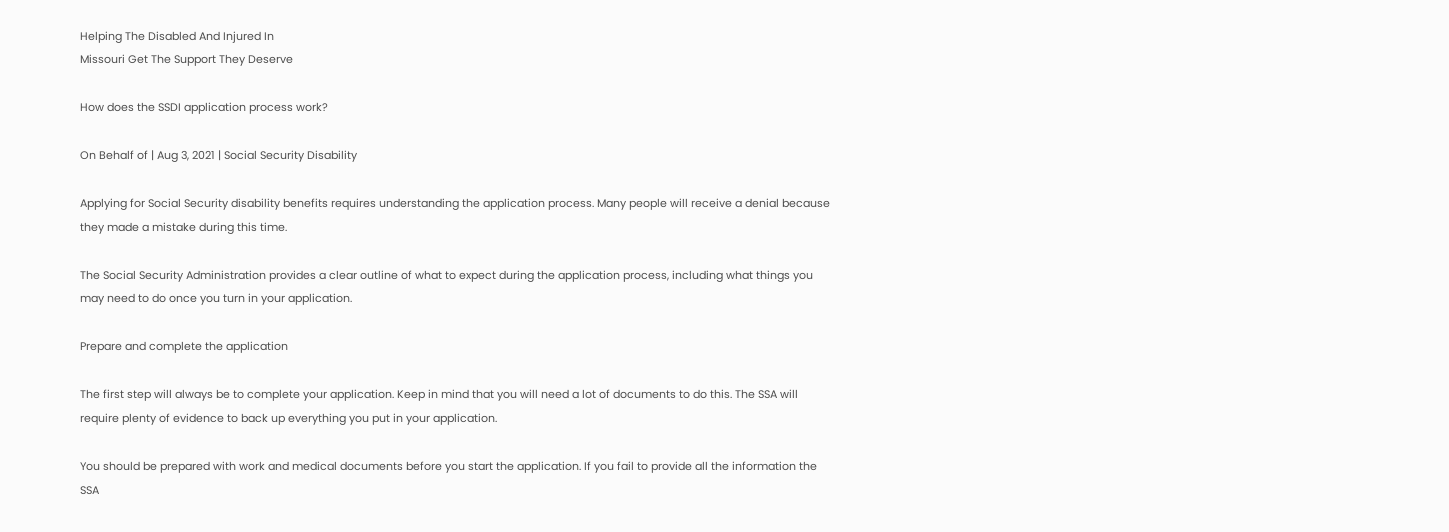Helping The Disabled And Injured In
Missouri Get The Support They Deserve

How does the SSDI application process work?

On Behalf of | Aug 3, 2021 | Social Security Disability

Applying for Social Security disability benefits requires understanding the application process. Many people will receive a denial because they made a mistake during this time.

The Social Security Administration provides a clear outline of what to expect during the application process, including what things you may need to do once you turn in your application.

Prepare and complete the application

The first step will always be to complete your application. Keep in mind that you will need a lot of documents to do this. The SSA will require plenty of evidence to back up everything you put in your application.

You should be prepared with work and medical documents before you start the application. If you fail to provide all the information the SSA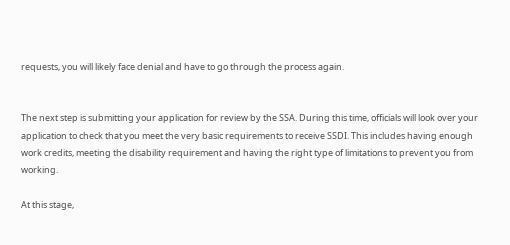requests, you will likely face denial and have to go through the process again.


The next step is submitting your application for review by the SSA. During this time, officials will look over your application to check that you meet the very basic requirements to receive SSDI. This includes having enough work credits, meeting the disability requirement and having the right type of limitations to prevent you from working.

At this stage,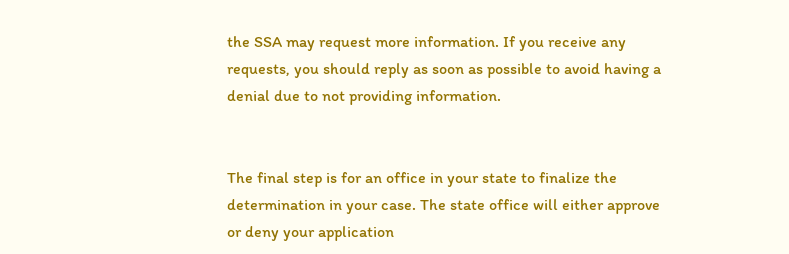the SSA may request more information. If you receive any requests, you should reply as soon as possible to avoid having a denial due to not providing information.


The final step is for an office in your state to finalize the determination in your case. The state office will either approve or deny your application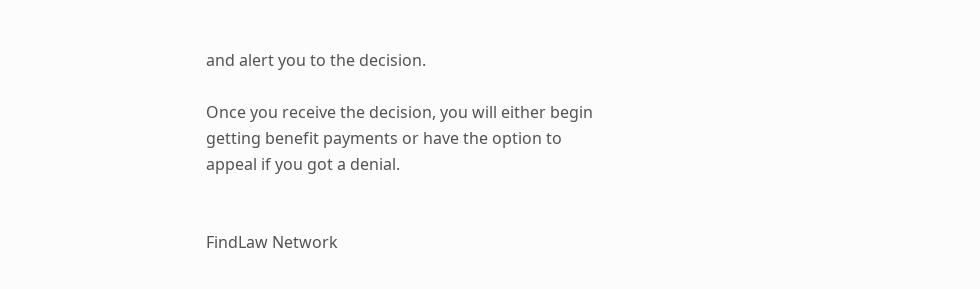and alert you to the decision.

Once you receive the decision, you will either begin getting benefit payments or have the option to appeal if you got a denial.


FindLaw Network